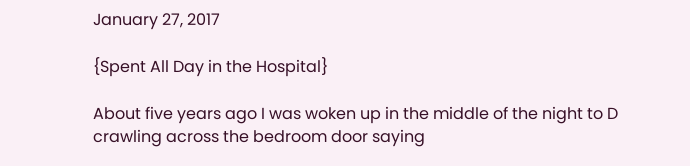January 27, 2017

{Spent All Day in the Hospital}

About five years ago I was woken up in the middle of the night to D crawling across the bedroom door saying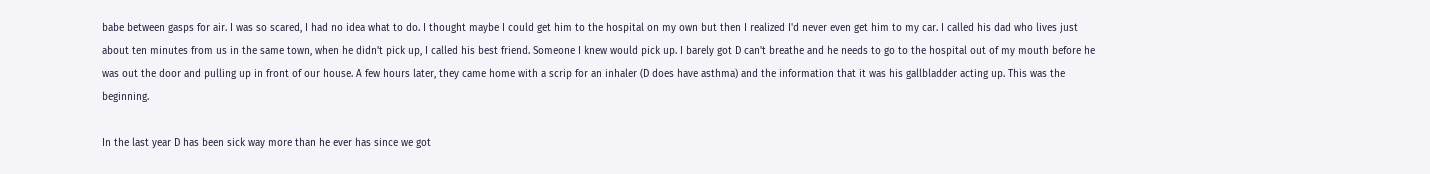babe between gasps for air. I was so scared, I had no idea what to do. I thought maybe I could get him to the hospital on my own but then I realized I'd never even get him to my car. I called his dad who lives just about ten minutes from us in the same town, when he didn't pick up, I called his best friend. Someone I knew would pick up. I barely got D can't breathe and he needs to go to the hospital out of my mouth before he was out the door and pulling up in front of our house. A few hours later, they came home with a scrip for an inhaler (D does have asthma) and the information that it was his gallbladder acting up. This was the beginning.

In the last year D has been sick way more than he ever has since we got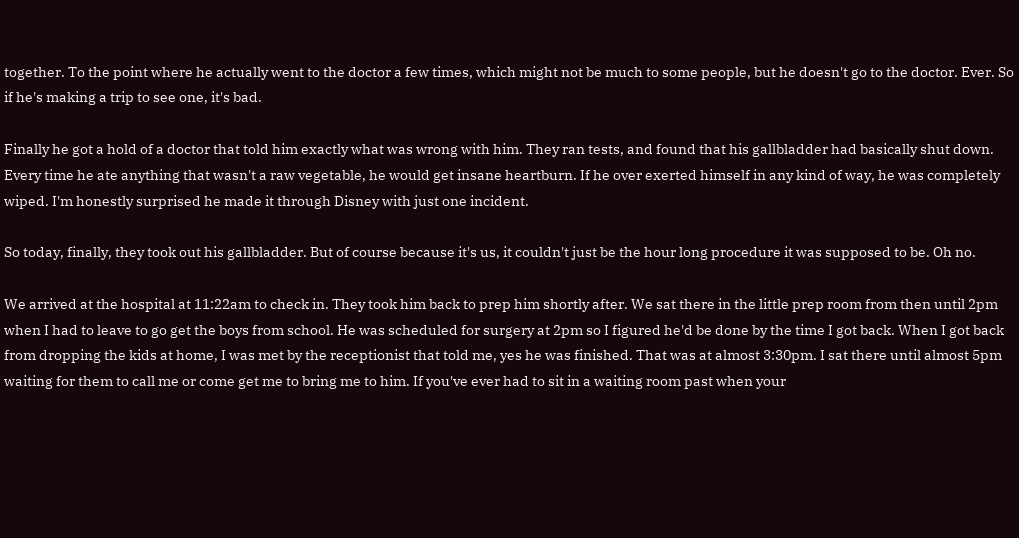together. To the point where he actually went to the doctor a few times, which might not be much to some people, but he doesn't go to the doctor. Ever. So if he's making a trip to see one, it's bad.

Finally he got a hold of a doctor that told him exactly what was wrong with him. They ran tests, and found that his gallbladder had basically shut down. Every time he ate anything that wasn't a raw vegetable, he would get insane heartburn. If he over exerted himself in any kind of way, he was completely wiped. I'm honestly surprised he made it through Disney with just one incident.

So today, finally, they took out his gallbladder. But of course because it's us, it couldn't just be the hour long procedure it was supposed to be. Oh no.

We arrived at the hospital at 11:22am to check in. They took him back to prep him shortly after. We sat there in the little prep room from then until 2pm when I had to leave to go get the boys from school. He was scheduled for surgery at 2pm so I figured he'd be done by the time I got back. When I got back from dropping the kids at home, I was met by the receptionist that told me, yes he was finished. That was at almost 3:30pm. I sat there until almost 5pm waiting for them to call me or come get me to bring me to him. If you've ever had to sit in a waiting room past when your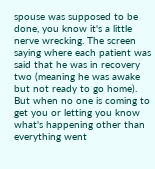spouse was supposed to be done, you know it's a little nerve wrecking. The screen saying where each patient was said that he was in recovery two (meaning he was awake but not ready to go home). But when no one is coming to get you or letting you know what's happening other than everything went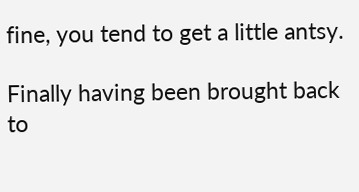fine, you tend to get a little antsy.

Finally having been brought back to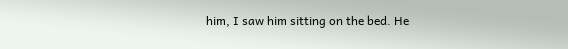him, I saw him sitting on the bed. He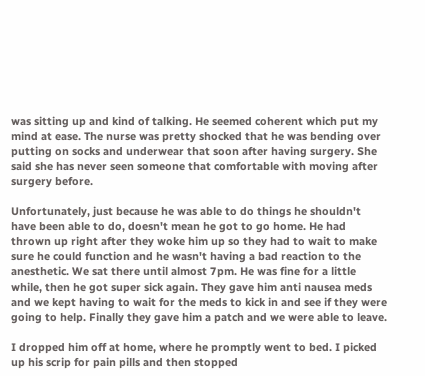was sitting up and kind of talking. He seemed coherent which put my mind at ease. The nurse was pretty shocked that he was bending over putting on socks and underwear that soon after having surgery. She said she has never seen someone that comfortable with moving after surgery before.

Unfortunately, just because he was able to do things he shouldn't have been able to do, doesn't mean he got to go home. He had thrown up right after they woke him up so they had to wait to make sure he could function and he wasn't having a bad reaction to the anesthetic. We sat there until almost 7pm. He was fine for a little while, then he got super sick again. They gave him anti nausea meds and we kept having to wait for the meds to kick in and see if they were going to help. Finally they gave him a patch and we were able to leave.

I dropped him off at home, where he promptly went to bed. I picked up his scrip for pain pills and then stopped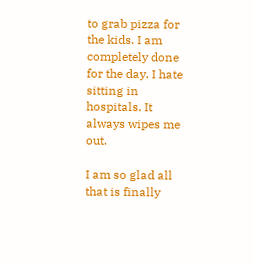to grab pizza for the kids. I am completely done for the day. I hate sitting in hospitals. It always wipes me out.

I am so glad all that is finally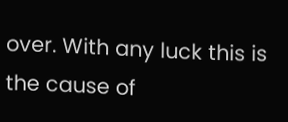over. With any luck this is the cause of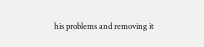his problems and removing it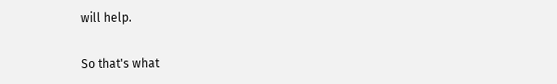will help.

So that's what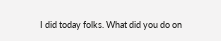I did today folks. What did you do on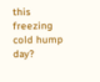this freezing cold hump day?